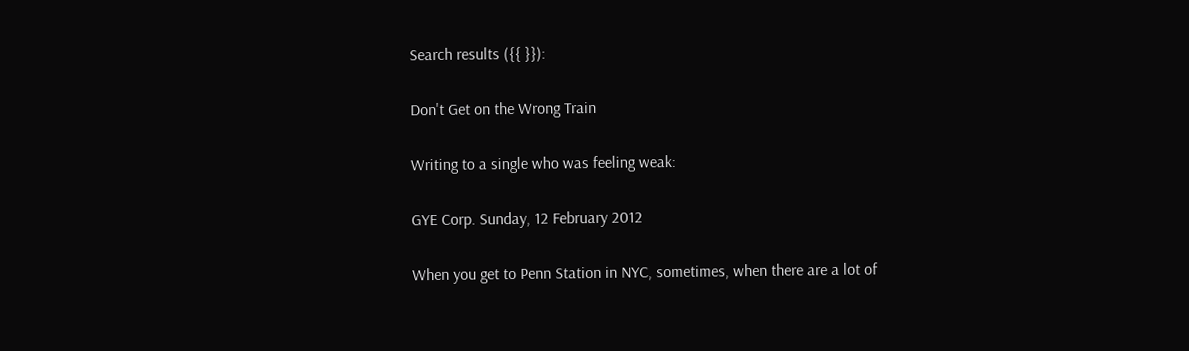Search results ({{ }}):

Don't Get on the Wrong Train

Writing to a single who was feeling weak:

GYE Corp. Sunday, 12 February 2012

When you get to Penn Station in NYC, sometimes, when there are a lot of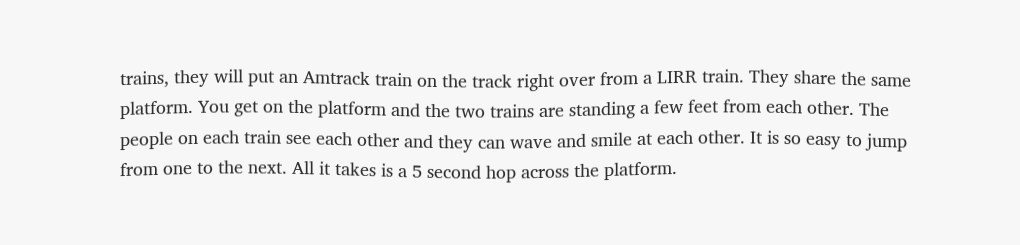trains, they will put an Amtrack train on the track right over from a LIRR train. They share the same platform. You get on the platform and the two trains are standing a few feet from each other. The people on each train see each other and they can wave and smile at each other. It is so easy to jump from one to the next. All it takes is a 5 second hop across the platform.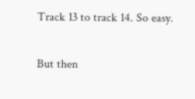Track 13 to track 14. So easy.

But then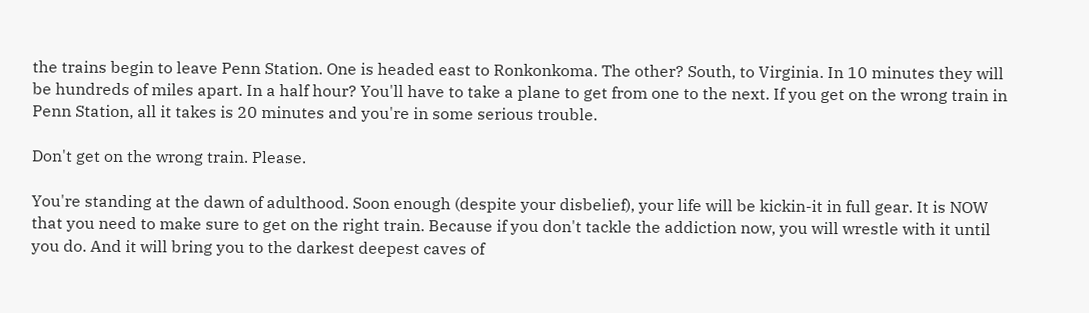the trains begin to leave Penn Station. One is headed east to Ronkonkoma. The other? South, to Virginia. In 10 minutes they will be hundreds of miles apart. In a half hour? You'll have to take a plane to get from one to the next. If you get on the wrong train in Penn Station, all it takes is 20 minutes and you're in some serious trouble.

Don't get on the wrong train. Please.

You're standing at the dawn of adulthood. Soon enough (despite your disbelief), your life will be kickin-it in full gear. It is NOW that you need to make sure to get on the right train. Because if you don't tackle the addiction now, you will wrestle with it until you do. And it will bring you to the darkest deepest caves of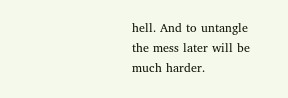hell. And to untangle the mess later will be much harder.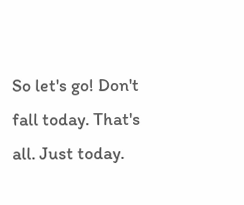So let's go! Don't fall today. That's all. Just today.